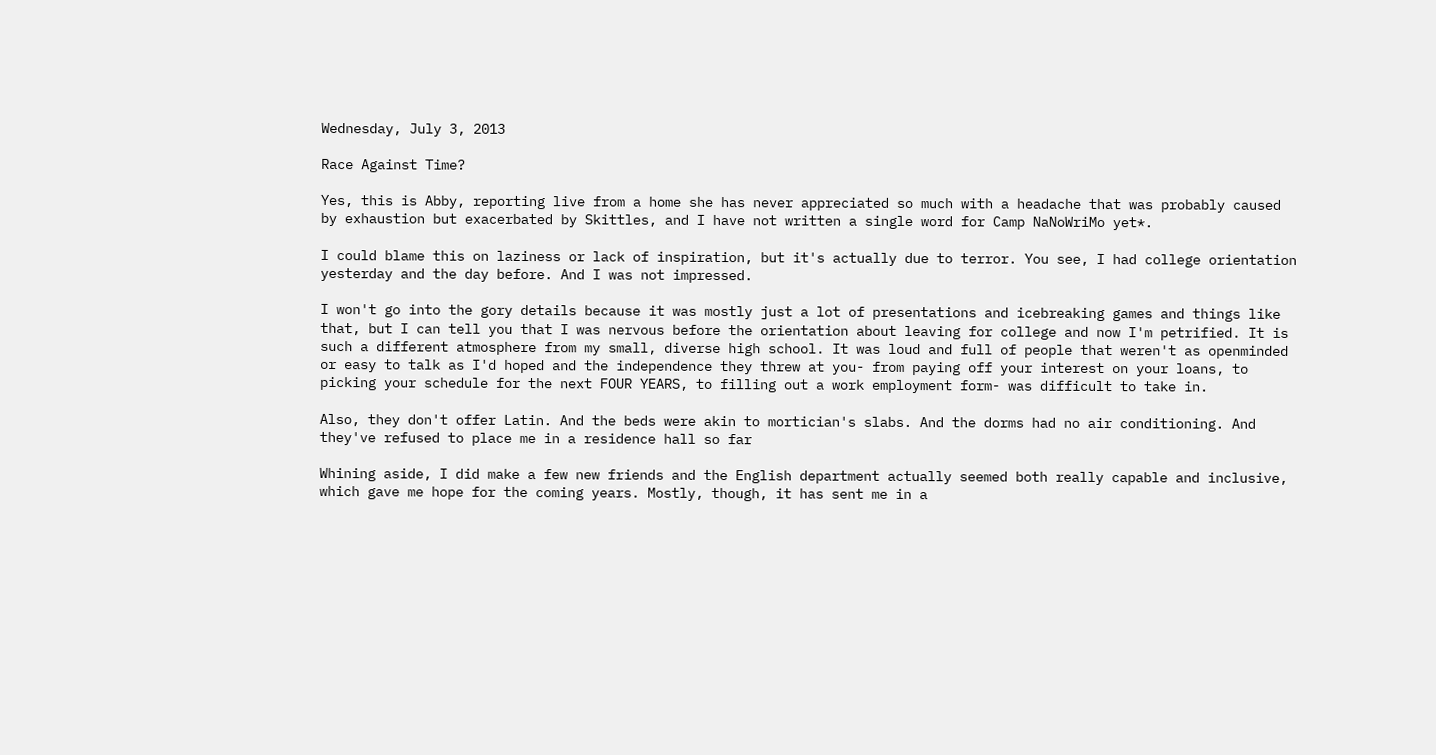Wednesday, July 3, 2013

Race Against Time?

Yes, this is Abby, reporting live from a home she has never appreciated so much with a headache that was probably caused by exhaustion but exacerbated by Skittles, and I have not written a single word for Camp NaNoWriMo yet*.

I could blame this on laziness or lack of inspiration, but it's actually due to terror. You see, I had college orientation yesterday and the day before. And I was not impressed.

I won't go into the gory details because it was mostly just a lot of presentations and icebreaking games and things like that, but I can tell you that I was nervous before the orientation about leaving for college and now I'm petrified. It is such a different atmosphere from my small, diverse high school. It was loud and full of people that weren't as openminded or easy to talk as I'd hoped and the independence they threw at you- from paying off your interest on your loans, to picking your schedule for the next FOUR YEARS, to filling out a work employment form- was difficult to take in.

Also, they don't offer Latin. And the beds were akin to mortician's slabs. And the dorms had no air conditioning. And they've refused to place me in a residence hall so far

Whining aside, I did make a few new friends and the English department actually seemed both really capable and inclusive, which gave me hope for the coming years. Mostly, though, it has sent me in a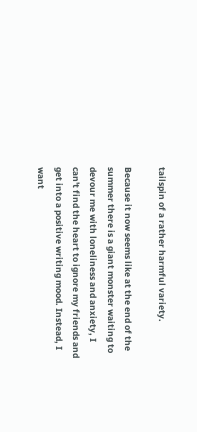tailspin of a rather harmful variety.

Because it now seems like at the end of the summer there is a giant monster waiting to devour me with loneliness and anxiety, I can't find the heart to ignore my friends and get into a positive writing mood. Instead, I want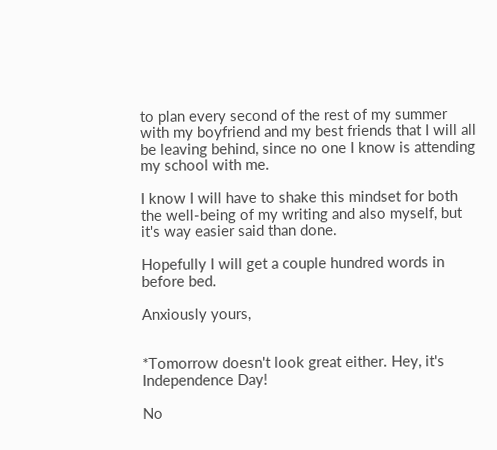to plan every second of the rest of my summer with my boyfriend and my best friends that I will all be leaving behind, since no one I know is attending my school with me.

I know I will have to shake this mindset for both the well-being of my writing and also myself, but it's way easier said than done.

Hopefully I will get a couple hundred words in before bed.

Anxiously yours,


*Tomorrow doesn't look great either. Hey, it's Independence Day!

No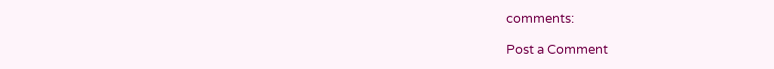comments:

Post a Comment